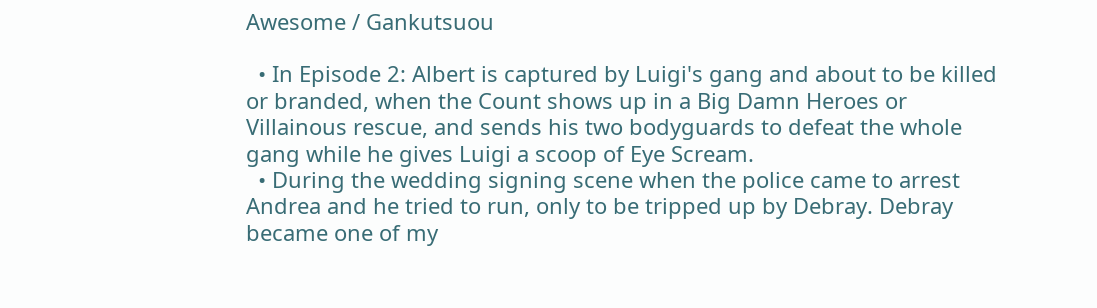Awesome / Gankutsuou

  • In Episode 2: Albert is captured by Luigi's gang and about to be killed or branded, when the Count shows up in a Big Damn Heroes or Villainous rescue, and sends his two bodyguards to defeat the whole gang while he gives Luigi a scoop of Eye Scream.
  • During the wedding signing scene when the police came to arrest Andrea and he tried to run, only to be tripped up by Debray. Debray became one of my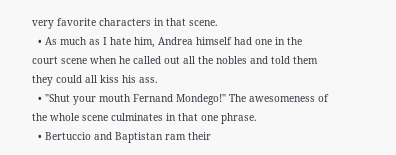very favorite characters in that scene.
  • As much as I hate him, Andrea himself had one in the court scene when he called out all the nobles and told them they could all kiss his ass.
  • "Shut your mouth Fernand Mondego!" The awesomeness of the whole scene culminates in that one phrase.
  • Bertuccio and Baptistan ram their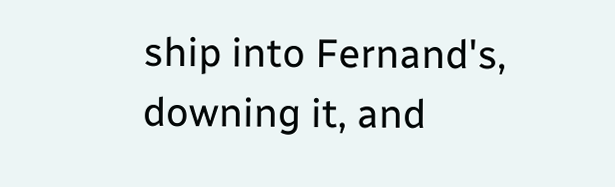ship into Fernand's, downing it, and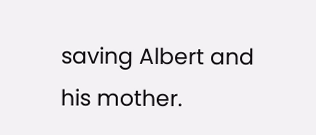saving Albert and his mother.